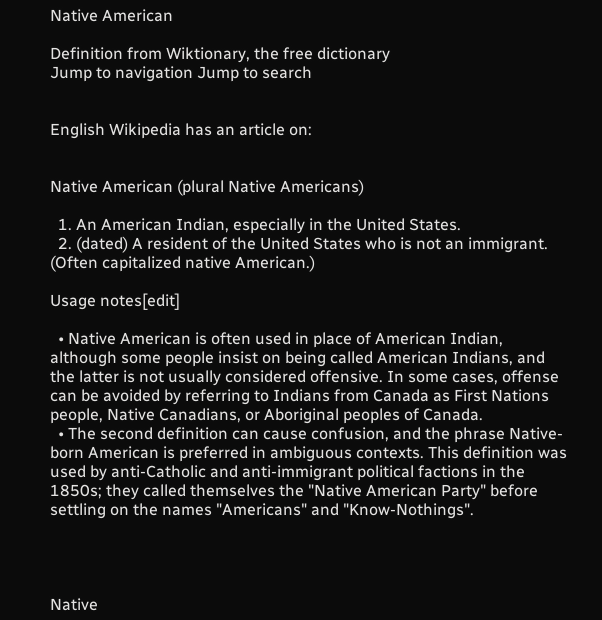Native American

Definition from Wiktionary, the free dictionary
Jump to navigation Jump to search


English Wikipedia has an article on:


Native American (plural Native Americans)

  1. An American Indian, especially in the United States.
  2. (dated) A resident of the United States who is not an immigrant. (Often capitalized native American.)

Usage notes[edit]

  • Native American is often used in place of American Indian, although some people insist on being called American Indians, and the latter is not usually considered offensive. In some cases, offense can be avoided by referring to Indians from Canada as First Nations people, Native Canadians, or Aboriginal peoples of Canada.
  • The second definition can cause confusion, and the phrase Native-born American is preferred in ambiguous contexts. This definition was used by anti-Catholic and anti-immigrant political factions in the 1850s; they called themselves the "Native American Party" before settling on the names "Americans" and "Know-Nothings".




Native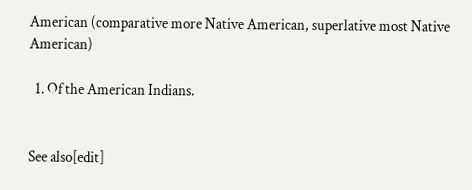American (comparative more Native American, superlative most Native American)

  1. Of the American Indians.


See also[edit]